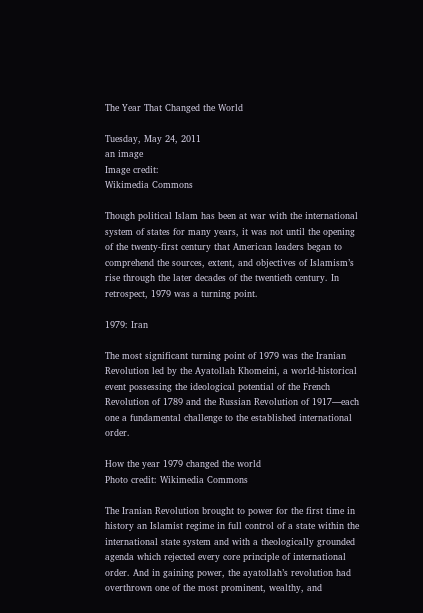The Year That Changed the World

Tuesday, May 24, 2011
an image
Image credit:
Wikimedia Commons

Though political Islam has been at war with the international system of states for many years, it was not until the opening of the twenty-first century that American leaders began to comprehend the sources, extent, and objectives of Islamism’s rise through the later decades of the twentieth century. In retrospect, 1979 was a turning point.

1979: Iran

The most significant turning point of 1979 was the Iranian Revolution led by the Ayatollah Khomeini, a world-historical event possessing the ideological potential of the French Revolution of 1789 and the Russian Revolution of 1917—each one a fundamental challenge to the established international order.

How the year 1979 changed the world
Photo credit: Wikimedia Commons

The Iranian Revolution brought to power for the first time in history an Islamist regime in full control of a state within the international state system and with a theologically grounded agenda which rejected every core principle of international order. And in gaining power, the ayatollah’s revolution had overthrown one of the most prominent, wealthy, and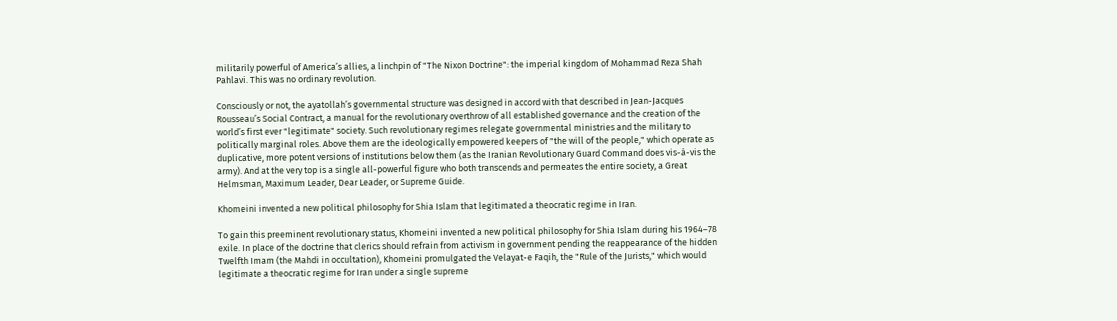militarily powerful of America’s allies, a linchpin of "The Nixon Doctrine": the imperial kingdom of Mohammad Reza Shah Pahlavi. This was no ordinary revolution.

Consciously or not, the ayatollah’s governmental structure was designed in accord with that described in Jean-Jacques Rousseau’s Social Contract, a manual for the revolutionary overthrow of all established governance and the creation of the world’s first ever "legitimate" society. Such revolutionary regimes relegate governmental ministries and the military to politically marginal roles. Above them are the ideologically empowered keepers of "the will of the people," which operate as duplicative, more potent versions of institutions below them (as the Iranian Revolutionary Guard Command does vis-à-vis the army). And at the very top is a single all-powerful figure who both transcends and permeates the entire society, a Great Helmsman, Maximum Leader, Dear Leader, or Supreme Guide.

Khomeini invented a new political philosophy for Shia Islam that legitimated a theocratic regime in Iran.

To gain this preeminent revolutionary status, Khomeini invented a new political philosophy for Shia Islam during his 1964–78 exile. In place of the doctrine that clerics should refrain from activism in government pending the reappearance of the hidden Twelfth Imam (the Mahdi in occultation), Khomeini promulgated the Velayat-e Faqih, the "Rule of the Jurists," which would legitimate a theocratic regime for Iran under a single supreme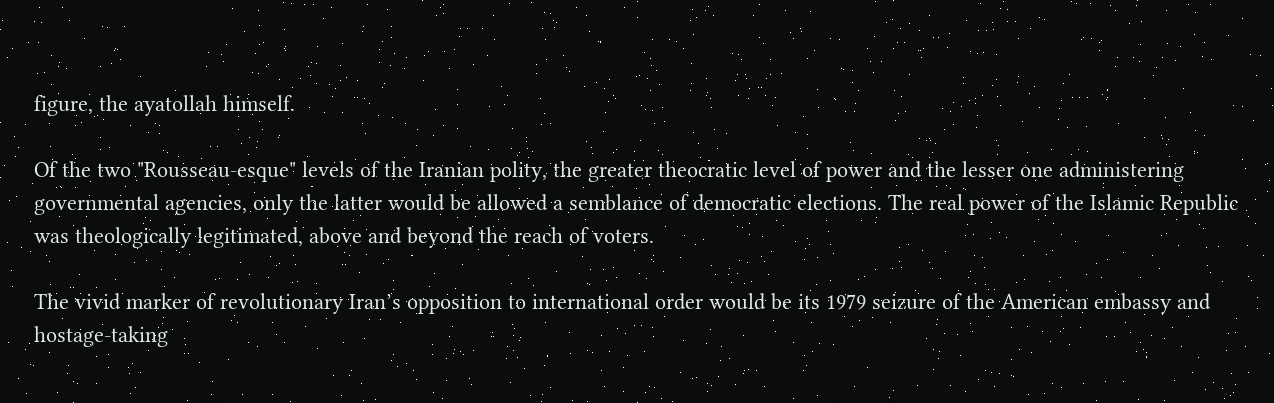figure, the ayatollah himself.

Of the two "Rousseau-esque" levels of the Iranian polity, the greater theocratic level of power and the lesser one administering governmental agencies, only the latter would be allowed a semblance of democratic elections. The real power of the Islamic Republic was theologically legitimated, above and beyond the reach of voters.

The vivid marker of revolutionary Iran’s opposition to international order would be its 1979 seizure of the American embassy and hostage-taking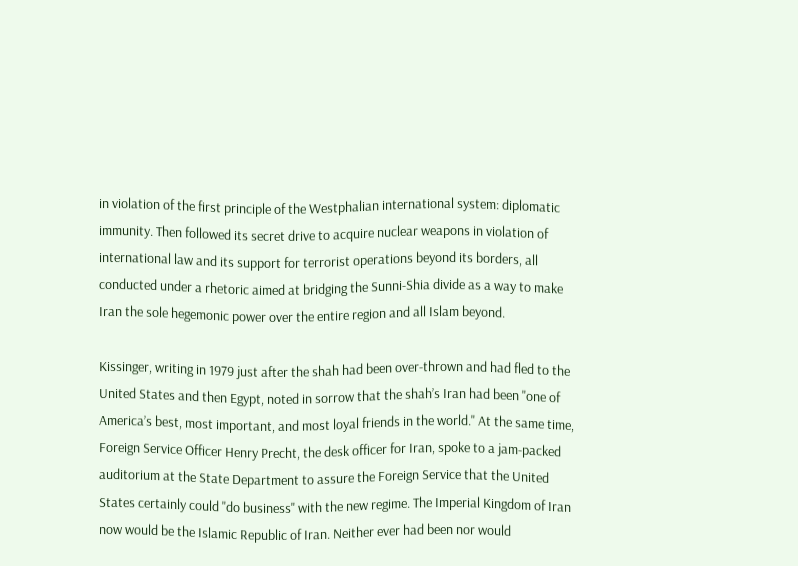in violation of the first principle of the Westphalian international system: diplomatic immunity. Then followed its secret drive to acquire nuclear weapons in violation of international law and its support for terrorist operations beyond its borders, all conducted under a rhetoric aimed at bridging the Sunni-Shia divide as a way to make Iran the sole hegemonic power over the entire region and all Islam beyond.

Kissinger, writing in 1979 just after the shah had been over-thrown and had fled to the United States and then Egypt, noted in sorrow that the shah’s Iran had been "one of America’s best, most important, and most loyal friends in the world." At the same time, Foreign Service Officer Henry Precht, the desk officer for Iran, spoke to a jam-packed auditorium at the State Department to assure the Foreign Service that the United States certainly could "do business" with the new regime. The Imperial Kingdom of Iran now would be the Islamic Republic of Iran. Neither ever had been nor would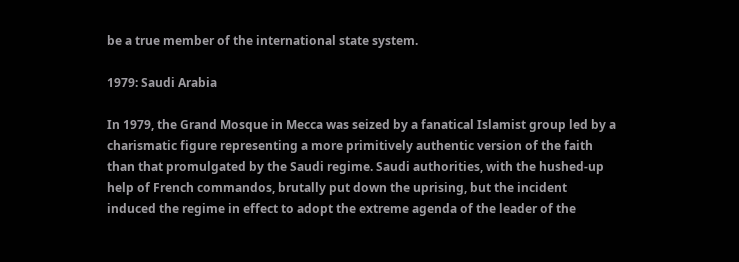be a true member of the international state system.

1979: Saudi Arabia

In 1979, the Grand Mosque in Mecca was seized by a fanatical Islamist group led by a charismatic figure representing a more primitively authentic version of the faith than that promulgated by the Saudi regime. Saudi authorities, with the hushed-up help of French commandos, brutally put down the uprising, but the incident induced the regime in effect to adopt the extreme agenda of the leader of the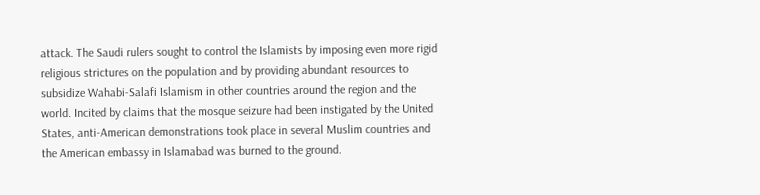attack. The Saudi rulers sought to control the Islamists by imposing even more rigid religious strictures on the population and by providing abundant resources to subsidize Wahabi-Salafi Islamism in other countries around the region and the world. Incited by claims that the mosque seizure had been instigated by the United States, anti-American demonstrations took place in several Muslim countries and the American embassy in Islamabad was burned to the ground.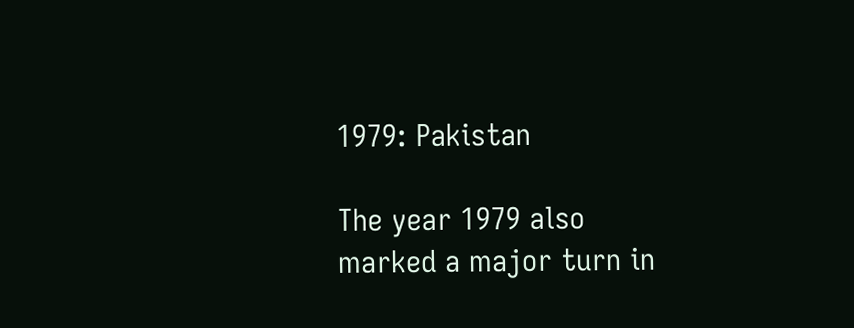1979: Pakistan

The year 1979 also marked a major turn in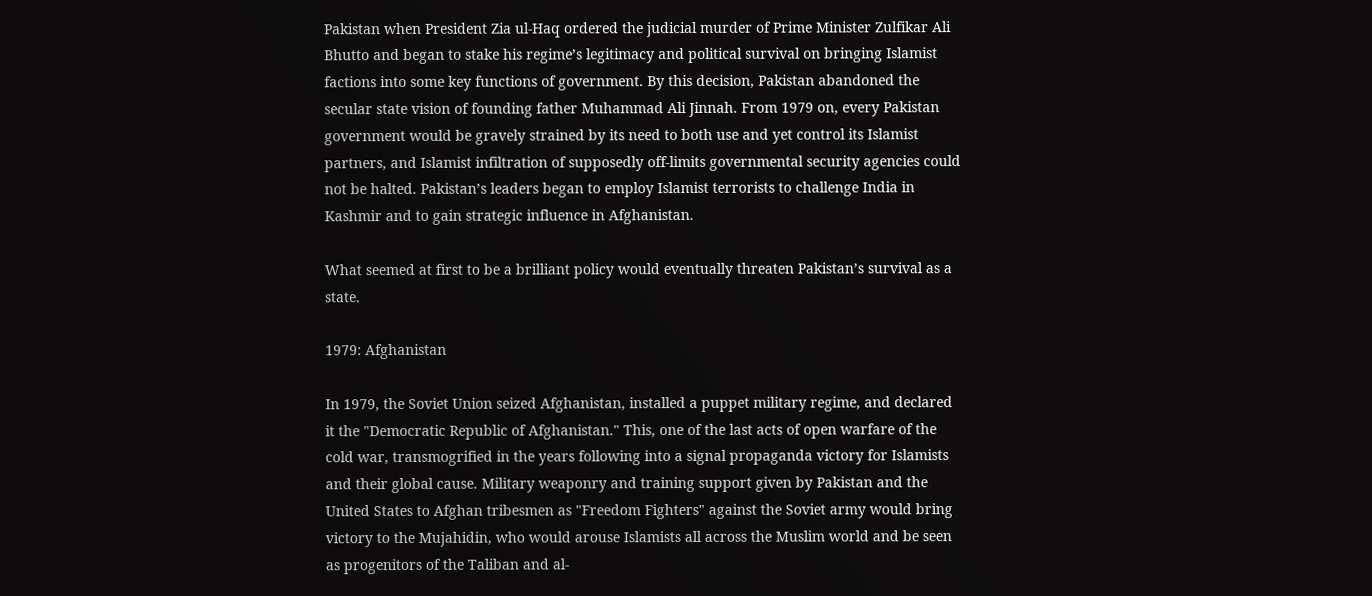Pakistan when President Zia ul-Haq ordered the judicial murder of Prime Minister Zulfikar Ali Bhutto and began to stake his regime’s legitimacy and political survival on bringing Islamist factions into some key functions of government. By this decision, Pakistan abandoned the secular state vision of founding father Muhammad Ali Jinnah. From 1979 on, every Pakistan government would be gravely strained by its need to both use and yet control its Islamist partners, and Islamist infiltration of supposedly off-limits governmental security agencies could not be halted. Pakistan’s leaders began to employ Islamist terrorists to challenge India in Kashmir and to gain strategic influence in Afghanistan.

What seemed at first to be a brilliant policy would eventually threaten Pakistan’s survival as a state.

1979: Afghanistan

In 1979, the Soviet Union seized Afghanistan, installed a puppet military regime, and declared it the "Democratic Republic of Afghanistan." This, one of the last acts of open warfare of the cold war, transmogrified in the years following into a signal propaganda victory for Islamists and their global cause. Military weaponry and training support given by Pakistan and the United States to Afghan tribesmen as "Freedom Fighters" against the Soviet army would bring victory to the Mujahidin, who would arouse Islamists all across the Muslim world and be seen as progenitors of the Taliban and al-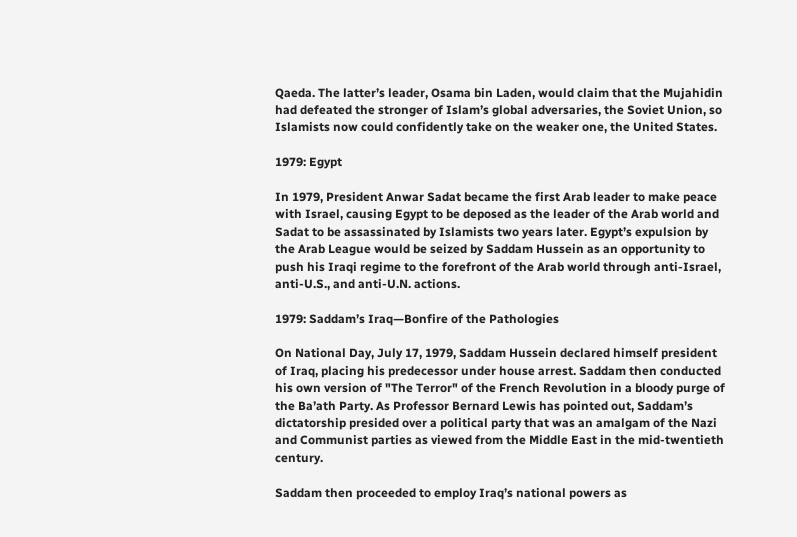Qaeda. The latter’s leader, Osama bin Laden, would claim that the Mujahidin had defeated the stronger of Islam’s global adversaries, the Soviet Union, so Islamists now could confidently take on the weaker one, the United States.

1979: Egypt

In 1979, President Anwar Sadat became the first Arab leader to make peace with Israel, causing Egypt to be deposed as the leader of the Arab world and Sadat to be assassinated by Islamists two years later. Egypt’s expulsion by the Arab League would be seized by Saddam Hussein as an opportunity to push his Iraqi regime to the forefront of the Arab world through anti-Israel, anti-U.S., and anti-U.N. actions.

1979: Saddam’s Iraq—Bonfire of the Pathologies

On National Day, July 17, 1979, Saddam Hussein declared himself president of Iraq, placing his predecessor under house arrest. Saddam then conducted his own version of "The Terror" of the French Revolution in a bloody purge of the Ba’ath Party. As Professor Bernard Lewis has pointed out, Saddam’s dictatorship presided over a political party that was an amalgam of the Nazi and Communist parties as viewed from the Middle East in the mid-twentieth century.

Saddam then proceeded to employ Iraq’s national powers as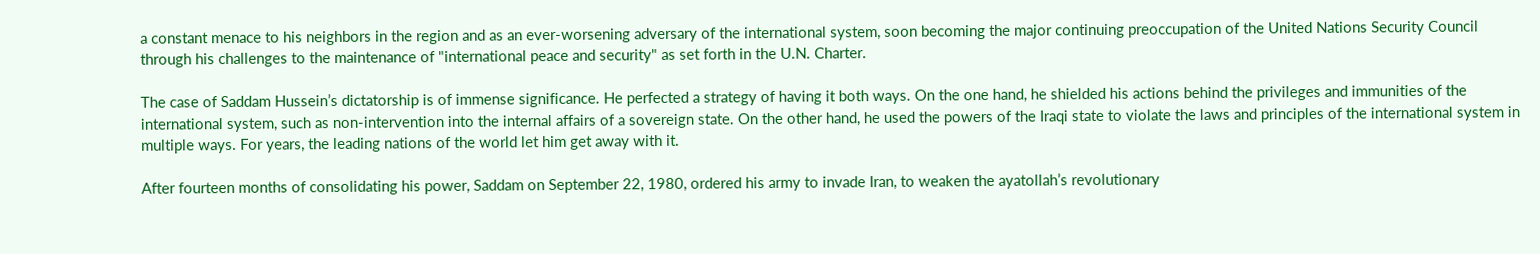a constant menace to his neighbors in the region and as an ever-worsening adversary of the international system, soon becoming the major continuing preoccupation of the United Nations Security Council through his challenges to the maintenance of "international peace and security" as set forth in the U.N. Charter.

The case of Saddam Hussein’s dictatorship is of immense significance. He perfected a strategy of having it both ways. On the one hand, he shielded his actions behind the privileges and immunities of the international system, such as non-intervention into the internal affairs of a sovereign state. On the other hand, he used the powers of the Iraqi state to violate the laws and principles of the international system in multiple ways. For years, the leading nations of the world let him get away with it.

After fourteen months of consolidating his power, Saddam on September 22, 1980, ordered his army to invade Iran, to weaken the ayatollah’s revolutionary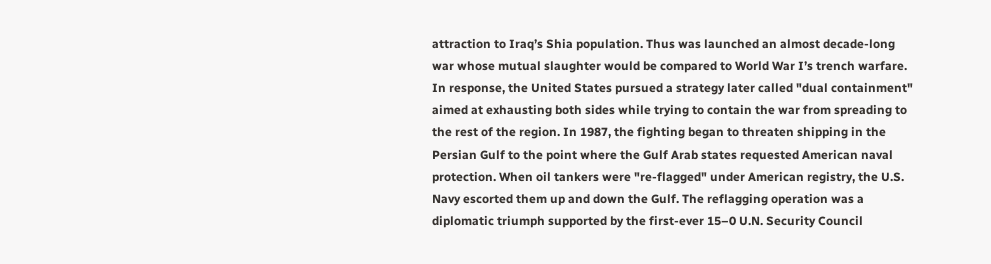attraction to Iraq’s Shia population. Thus was launched an almost decade-long war whose mutual slaughter would be compared to World War I’s trench warfare. In response, the United States pursued a strategy later called "dual containment" aimed at exhausting both sides while trying to contain the war from spreading to the rest of the region. In 1987, the fighting began to threaten shipping in the Persian Gulf to the point where the Gulf Arab states requested American naval protection. When oil tankers were "re-flagged" under American registry, the U.S. Navy escorted them up and down the Gulf. The reflagging operation was a diplomatic triumph supported by the first-ever 15–0 U.N. Security Council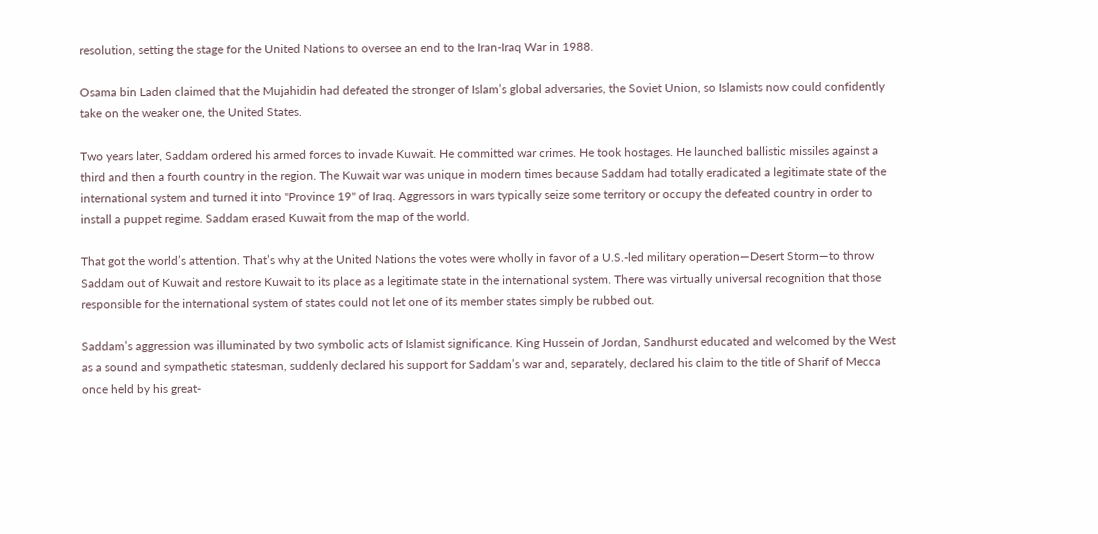resolution, setting the stage for the United Nations to oversee an end to the Iran-Iraq War in 1988.

Osama bin Laden claimed that the Mujahidin had defeated the stronger of Islam’s global adversaries, the Soviet Union, so Islamists now could confidently take on the weaker one, the United States.

Two years later, Saddam ordered his armed forces to invade Kuwait. He committed war crimes. He took hostages. He launched ballistic missiles against a third and then a fourth country in the region. The Kuwait war was unique in modern times because Saddam had totally eradicated a legitimate state of the international system and turned it into "Province 19" of Iraq. Aggressors in wars typically seize some territory or occupy the defeated country in order to install a puppet regime. Saddam erased Kuwait from the map of the world.

That got the world’s attention. That’s why at the United Nations the votes were wholly in favor of a U.S.-led military operation—Desert Storm—to throw Saddam out of Kuwait and restore Kuwait to its place as a legitimate state in the international system. There was virtually universal recognition that those responsible for the international system of states could not let one of its member states simply be rubbed out.

Saddam’s aggression was illuminated by two symbolic acts of Islamist significance. King Hussein of Jordan, Sandhurst educated and welcomed by the West as a sound and sympathetic statesman, suddenly declared his support for Saddam’s war and, separately, declared his claim to the title of Sharif of Mecca once held by his great-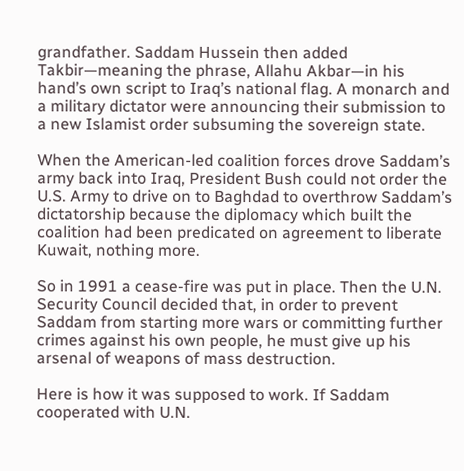grandfather. Saddam Hussein then added Takbir—meaning the phrase, Allahu Akbar—in his hand’s own script to Iraq’s national flag. A monarch and a military dictator were announcing their submission to a new Islamist order subsuming the sovereign state.

When the American-led coalition forces drove Saddam’s army back into Iraq, President Bush could not order the U.S. Army to drive on to Baghdad to overthrow Saddam’s dictatorship because the diplomacy which built the coalition had been predicated on agreement to liberate Kuwait, nothing more.

So in 1991 a cease-fire was put in place. Then the U.N. Security Council decided that, in order to prevent Saddam from starting more wars or committing further crimes against his own people, he must give up his arsenal of weapons of mass destruction.

Here is how it was supposed to work. If Saddam cooperated with U.N.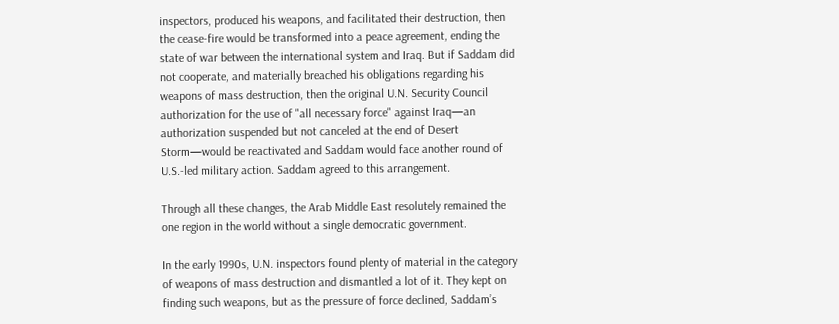inspectors, produced his weapons, and facilitated their destruction, then the cease-fire would be transformed into a peace agreement, ending the state of war between the international system and Iraq. But if Saddam did not cooperate, and materially breached his obligations regarding his weapons of mass destruction, then the original U.N. Security Council authorization for the use of "all necessary force" against Iraq—an authorization suspended but not canceled at the end of Desert Storm—would be reactivated and Saddam would face another round of U.S.-led military action. Saddam agreed to this arrangement.

Through all these changes, the Arab Middle East resolutely remained the one region in the world without a single democratic government.

In the early 1990s, U.N. inspectors found plenty of material in the category of weapons of mass destruction and dismantled a lot of it. They kept on finding such weapons, but as the pressure of force declined, Saddam’s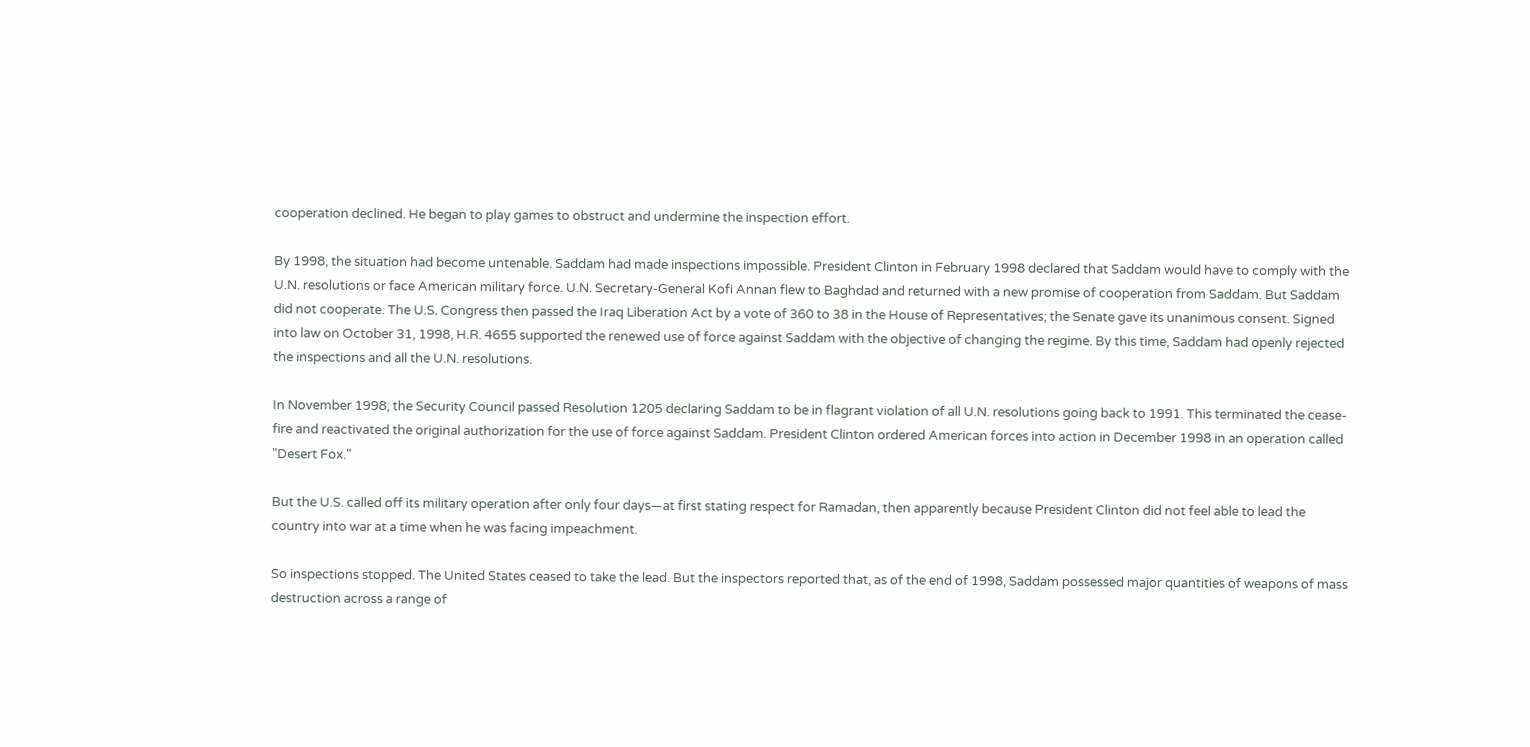cooperation declined. He began to play games to obstruct and undermine the inspection effort.

By 1998, the situation had become untenable. Saddam had made inspections impossible. President Clinton in February 1998 declared that Saddam would have to comply with the U.N. resolutions or face American military force. U.N. Secretary-General Kofi Annan flew to Baghdad and returned with a new promise of cooperation from Saddam. But Saddam did not cooperate. The U.S. Congress then passed the Iraq Liberation Act by a vote of 360 to 38 in the House of Representatives; the Senate gave its unanimous consent. Signed into law on October 31, 1998, H.R. 4655 supported the renewed use of force against Saddam with the objective of changing the regime. By this time, Saddam had openly rejected the inspections and all the U.N. resolutions.

In November 1998, the Security Council passed Resolution 1205 declaring Saddam to be in flagrant violation of all U.N. resolutions going back to 1991. This terminated the cease-fire and reactivated the original authorization for the use of force against Saddam. President Clinton ordered American forces into action in December 1998 in an operation called "Desert Fox."

But the U.S. called off its military operation after only four days—at first stating respect for Ramadan, then apparently because President Clinton did not feel able to lead the country into war at a time when he was facing impeachment.

So inspections stopped. The United States ceased to take the lead. But the inspectors reported that, as of the end of 1998, Saddam possessed major quantities of weapons of mass destruction across a range of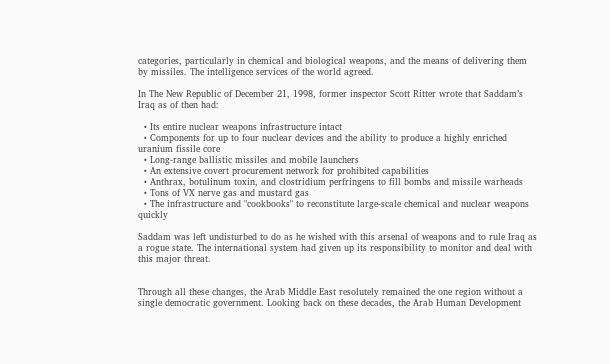categories, particularly in chemical and biological weapons, and the means of delivering them by missiles. The intelligence services of the world agreed.

In The New Republic of December 21, 1998, former inspector Scott Ritter wrote that Saddam’s Iraq as of then had:

  • Its entire nuclear weapons infrastructure intact
  • Components for up to four nuclear devices and the ability to produce a highly enriched uranium fissile core
  • Long-range ballistic missiles and mobile launchers
  • An extensive covert procurement network for prohibited capabilities
  • Anthrax, botulinum toxin, and clostridium perfringens to fill bombs and missile warheads
  • Tons of VX nerve gas and mustard gas
  • The infrastructure and "cookbooks" to reconstitute large-scale chemical and nuclear weapons quickly

Saddam was left undisturbed to do as he wished with this arsenal of weapons and to rule Iraq as a rogue state. The international system had given up its responsibility to monitor and deal with this major threat.


Through all these changes, the Arab Middle East resolutely remained the one region without a single democratic government. Looking back on these decades, the Arab Human Development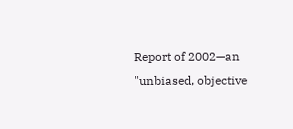Report of 2002—an "unbiased, objective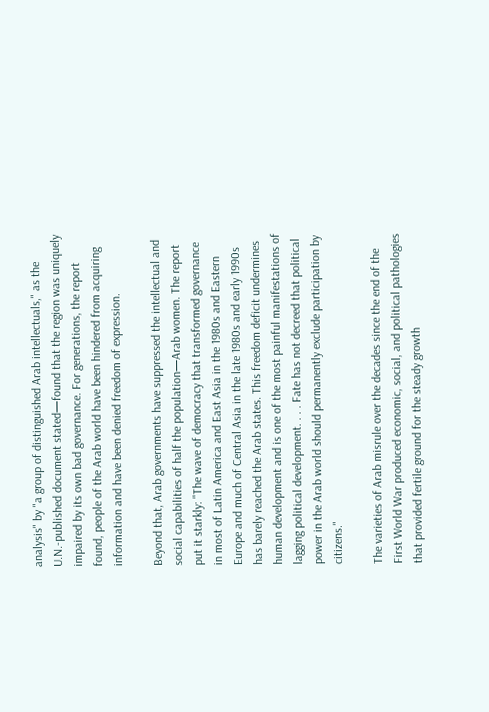analysis" by "a group of distinguished Arab intellectuals," as the U.N.-published document stated—found that the region was uniquely impaired by its own bad governance. For generations, the report found, people of the Arab world have been hindered from acquiring information and have been denied freedom of expression.

Beyond that, Arab governments have suppressed the intellectual and social capabilities of half the population—Arab women. The report put it starkly: "The wave of democracy that transformed governance in most of Latin America and East Asia in the 1980s and Eastern Europe and much of Central Asia in the late 1980s and early 1990s has barely reached the Arab states. This freedom deficit undermines human development and is one of the most painful manifestations of lagging political development. . . . Fate has not decreed that political power in the Arab world should permanently exclude participation by citizens."

The varieties of Arab misrule over the decades since the end of the First World War produced economic, social, and political pathologies that provided fertile ground for the steady growth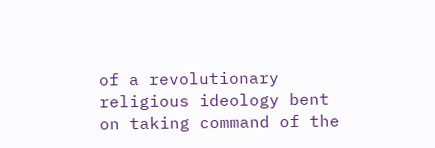of a revolutionary religious ideology bent on taking command of the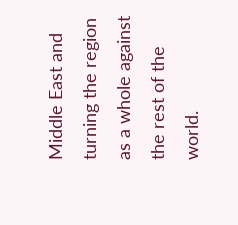Middle East and turning the region as a whole against the rest of the world.